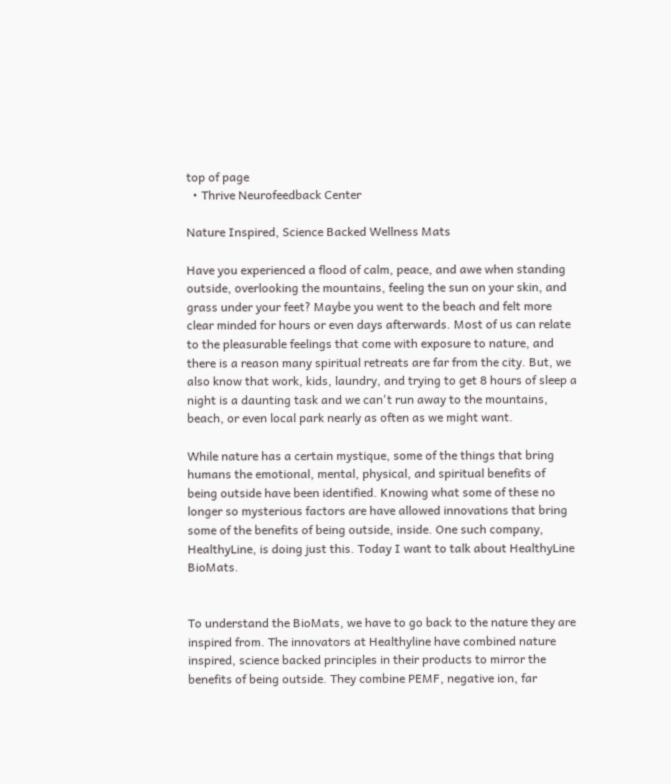top of page
  • Thrive Neurofeedback Center

Nature Inspired, Science Backed Wellness Mats

Have you experienced a flood of calm, peace, and awe when standing outside, overlooking the mountains, feeling the sun on your skin, and grass under your feet? Maybe you went to the beach and felt more clear minded for hours or even days afterwards. Most of us can relate to the pleasurable feelings that come with exposure to nature, and there is a reason many spiritual retreats are far from the city. But, we also know that work, kids, laundry, and trying to get 8 hours of sleep a night is a daunting task and we can't run away to the mountains, beach, or even local park nearly as often as we might want.

While nature has a certain mystique, some of the things that bring humans the emotional, mental, physical, and spiritual benefits of being outside have been identified. Knowing what some of these no longer so mysterious factors are have allowed innovations that bring some of the benefits of being outside, inside. One such company, HealthyLine, is doing just this. Today I want to talk about HealthyLine BioMats.


To understand the BioMats, we have to go back to the nature they are inspired from. The innovators at Healthyline have combined nature inspired, science backed principles in their products to mirror the benefits of being outside. They combine PEMF, negative ion, far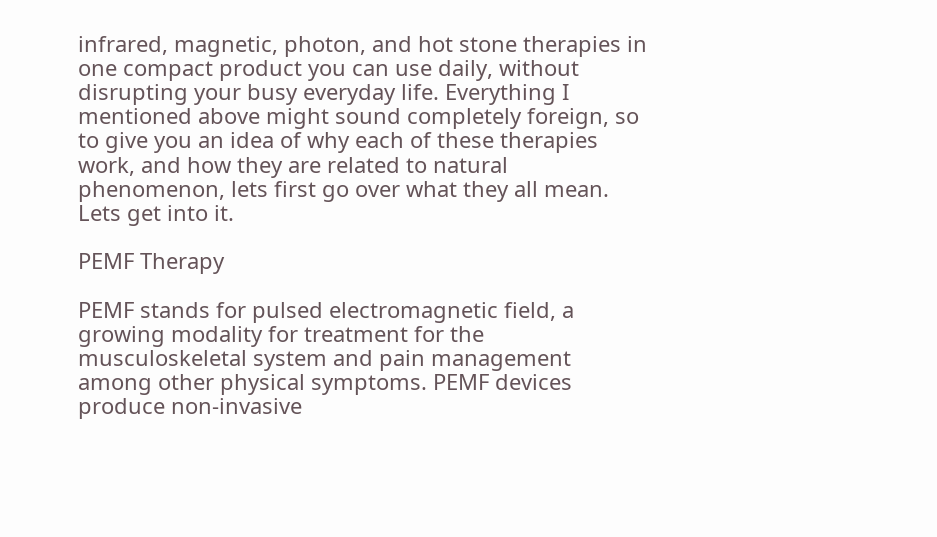infrared, magnetic, photon, and hot stone therapies in one compact product you can use daily, without disrupting your busy everyday life. Everything I mentioned above might sound completely foreign, so to give you an idea of why each of these therapies work, and how they are related to natural phenomenon, lets first go over what they all mean.  Lets get into it.

PEMF Therapy

PEMF stands for pulsed electromagnetic field, a growing modality for treatment for the musculoskeletal system and pain management among other physical symptoms. PEMF devices produce non-invasive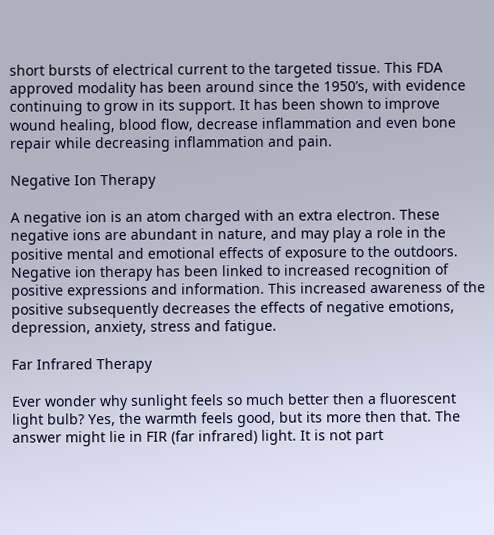short bursts of electrical current to the targeted tissue. This FDA approved modality has been around since the 1950’s, with evidence continuing to grow in its support. It has been shown to improve wound healing, blood flow, decrease inflammation and even bone repair while decreasing inflammation and pain.

Negative Ion Therapy

A negative ion is an atom charged with an extra electron. These negative ions are abundant in nature, and may play a role in the positive mental and emotional effects of exposure to the outdoors. Negative ion therapy has been linked to increased recognition of positive expressions and information. This increased awareness of the positive subsequently decreases the effects of negative emotions, depression, anxiety, stress and fatigue.

Far Infrared Therapy

Ever wonder why sunlight feels so much better then a fluorescent light bulb? Yes, the warmth feels good, but its more then that. The answer might lie in FIR (far infrared) light. It is not part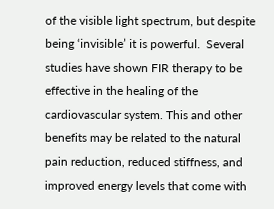of the visible light spectrum, but despite being ‘invisible’ it is powerful.  Several studies have shown FIR therapy to be effective in the healing of the cardiovascular system. This and other benefits may be related to the natural pain reduction, reduced stiffness, and improved energy levels that come with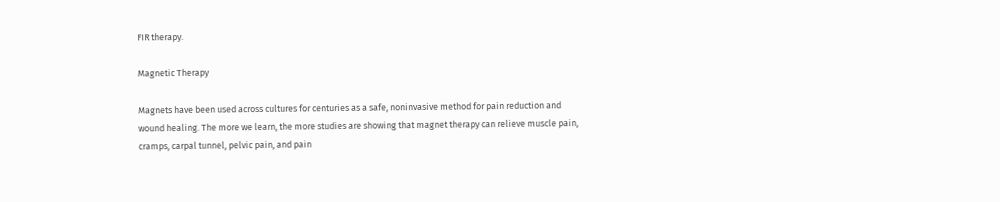FIR therapy.

Magnetic Therapy

Magnets have been used across cultures for centuries as a safe, noninvasive method for pain reduction and wound healing. The more we learn, the more studies are showing that magnet therapy can relieve muscle pain, cramps, carpal tunnel, pelvic pain, and pain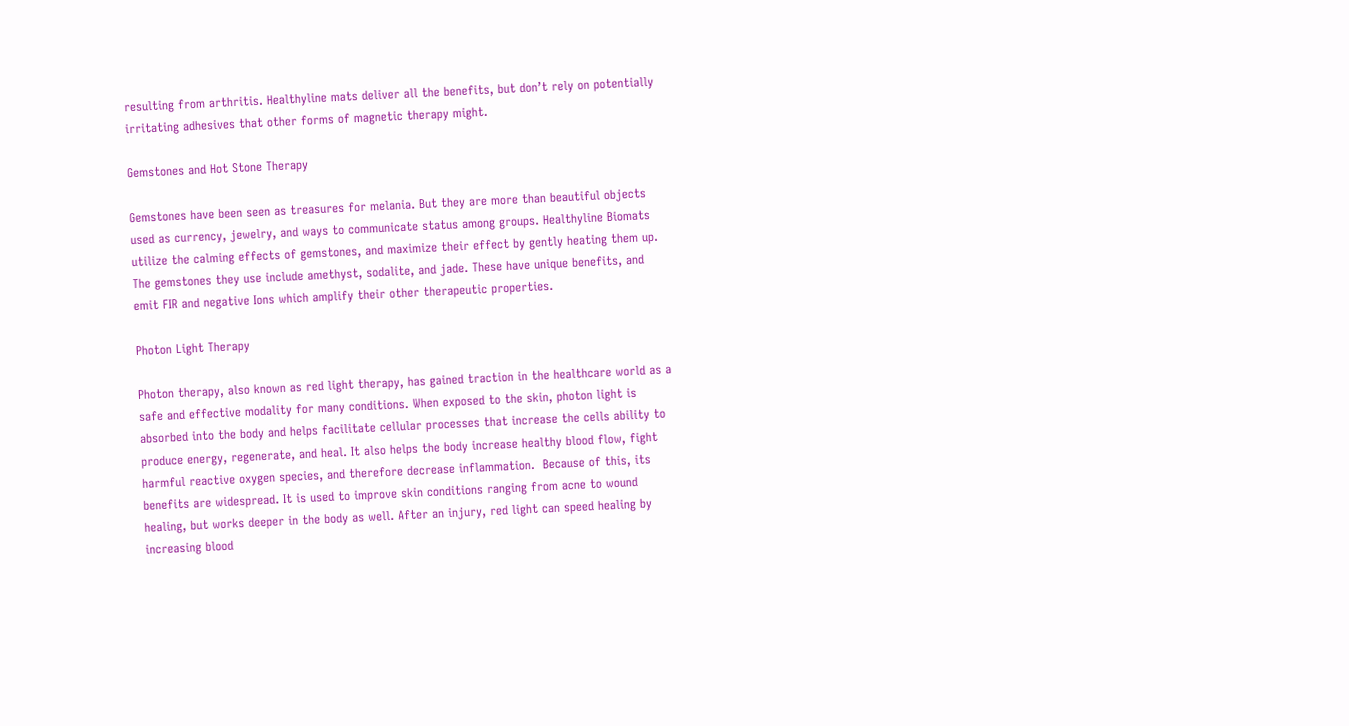resulting from arthritis. Healthyline mats deliver all the benefits, but don’t rely on potentially irritating adhesives that other forms of magnetic therapy might.

Gemstones and Hot Stone Therapy

Gemstones have been seen as treasures for melania. But they are more than beautiful objects used as currency, jewelry, and ways to communicate status among groups. Healthyline Biomats utilize the calming effects of gemstones, and maximize their effect by gently heating them up. The gemstones they use include amethyst, sodalite, and jade. These have unique benefits, and emit FIR and negative Ions which amplify their other therapeutic properties.

Photon Light Therapy

Photon therapy, also known as red light therapy, has gained traction in the healthcare world as a safe and effective modality for many conditions. When exposed to the skin, photon light is absorbed into the body and helps facilitate cellular processes that increase the cells ability to produce energy, regenerate, and heal. It also helps the body increase healthy blood flow, fight harmful reactive oxygen species, and therefore decrease inflammation.  Because of this, its benefits are widespread. It is used to improve skin conditions ranging from acne to wound healing, but works deeper in the body as well. After an injury, red light can speed healing by increasing blood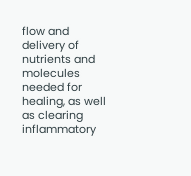flow and delivery of nutrients and molecules needed for healing, as well as clearing inflammatory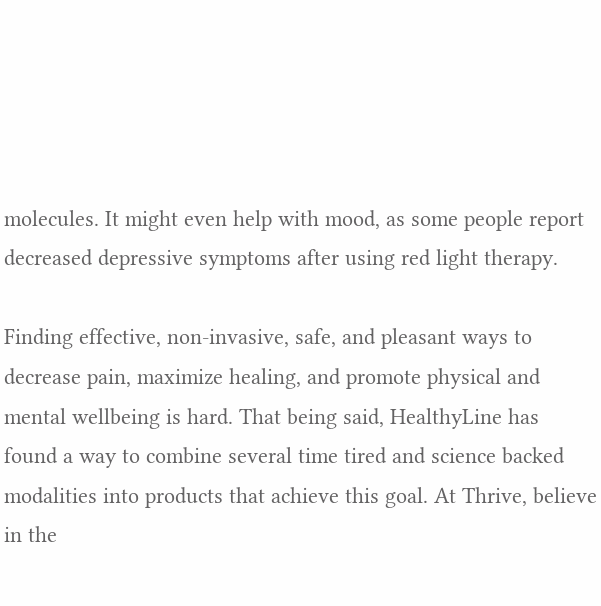molecules. It might even help with mood, as some people report decreased depressive symptoms after using red light therapy.

Finding effective, non-invasive, safe, and pleasant ways to decrease pain, maximize healing, and promote physical and mental wellbeing is hard. That being said, HealthyLine has found a way to combine several time tired and science backed modalities into products that achieve this goal. At Thrive, believe in the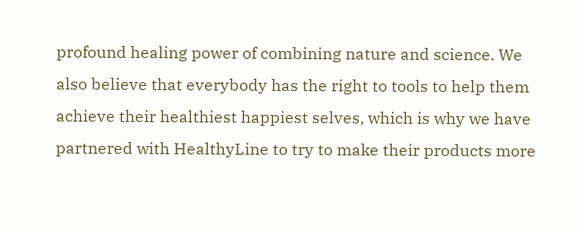profound healing power of combining nature and science. We also believe that everybody has the right to tools to help them achieve their healthiest happiest selves, which is why we have partnered with HealthyLine to try to make their products more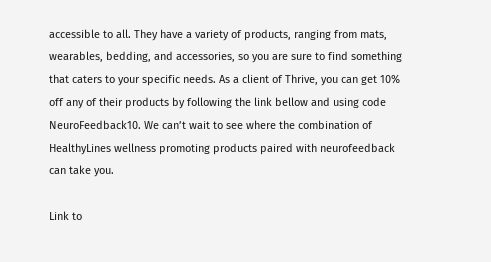accessible to all. They have a variety of products, ranging from mats, wearables, bedding, and accessories, so you are sure to find something that caters to your specific needs. As a client of Thrive, you can get 10% off any of their products by following the link bellow and using code NeuroFeedback10. We can’t wait to see where the combination of HealthyLines wellness promoting products paired with neurofeedback can take you.

Link to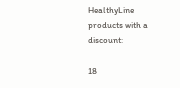HealthyLine products with a discount:

18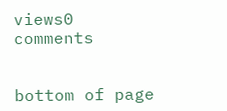views0 comments


bottom of page